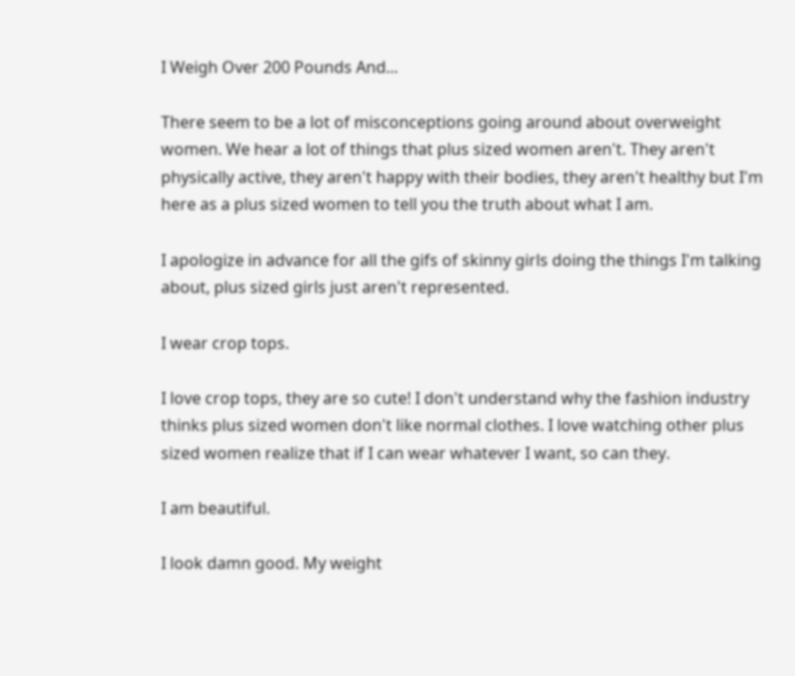I Weigh Over 200 Pounds And...

There seem to be a lot of misconceptions going around about overweight women. We hear a lot of things that plus sized women aren't. They aren't physically active, they aren't happy with their bodies, they aren't healthy but I'm here as a plus sized women to tell you the truth about what I am.

I apologize in advance for all the gifs of skinny girls doing the things I'm talking about, plus sized girls just aren't represented.

I wear crop tops.

I love crop tops, they are so cute! I don't understand why the fashion industry thinks plus sized women don't like normal clothes. I love watching other plus sized women realize that if I can wear whatever I want, so can they.

I am beautiful.

I look damn good. My weight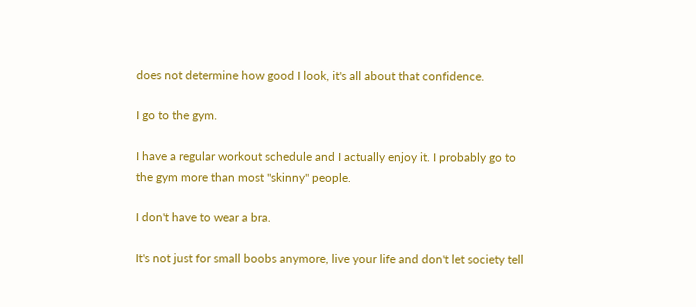does not determine how good I look, it's all about that confidence.

I go to the gym.

I have a regular workout schedule and I actually enjoy it. I probably go to the gym more than most "skinny" people.

I don't have to wear a bra.

It's not just for small boobs anymore, live your life and don't let society tell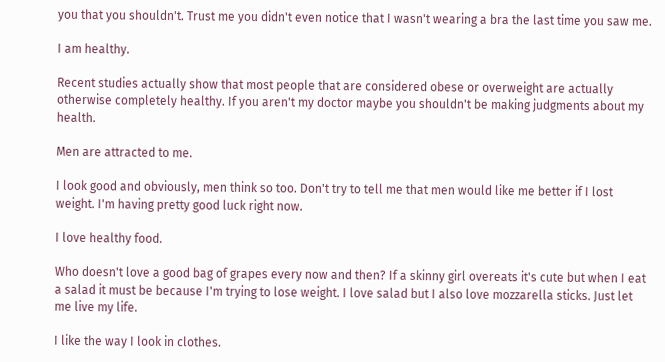you that you shouldn't. Trust me you didn't even notice that I wasn't wearing a bra the last time you saw me.

I am healthy.

Recent studies actually show that most people that are considered obese or overweight are actually otherwise completely healthy. If you aren't my doctor maybe you shouldn't be making judgments about my health.

Men are attracted to me.

I look good and obviously, men think so too. Don't try to tell me that men would like me better if I lost weight. I'm having pretty good luck right now.

I love healthy food.

Who doesn't love a good bag of grapes every now and then? If a skinny girl overeats it's cute but when I eat a salad it must be because I'm trying to lose weight. I love salad but I also love mozzarella sticks. Just let me live my life.

I like the way I look in clothes.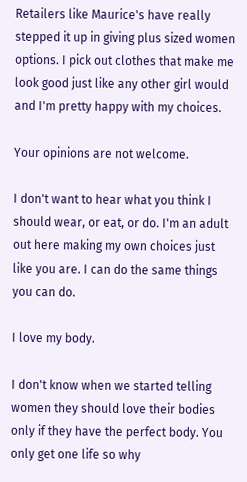Retailers like Maurice's have really stepped it up in giving plus sized women options. I pick out clothes that make me look good just like any other girl would and I'm pretty happy with my choices.

Your opinions are not welcome.

I don't want to hear what you think I should wear, or eat, or do. I'm an adult out here making my own choices just like you are. I can do the same things you can do.

I love my body.

I don't know when we started telling women they should love their bodies only if they have the perfect body. You only get one life so why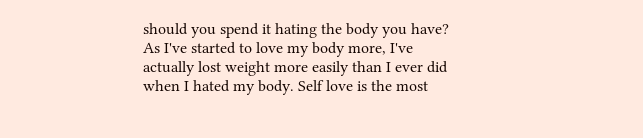should you spend it hating the body you have? As I've started to love my body more, I've actually lost weight more easily than I ever did when I hated my body. Self love is the most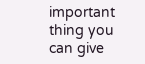important thing you can give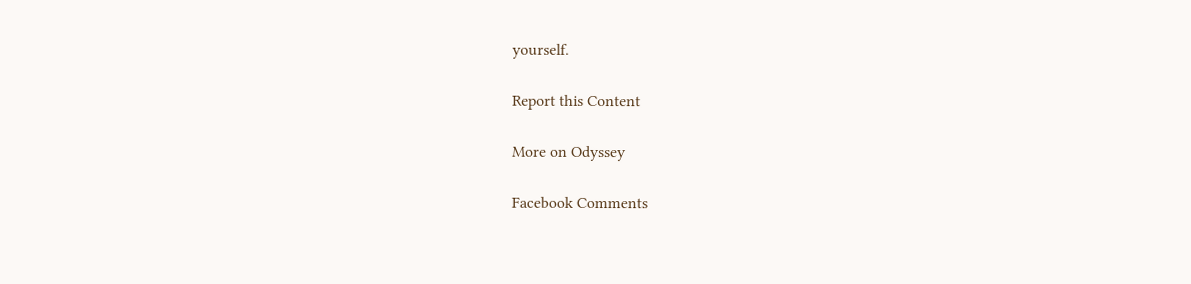yourself.

Report this Content

More on Odyssey

Facebook Comments